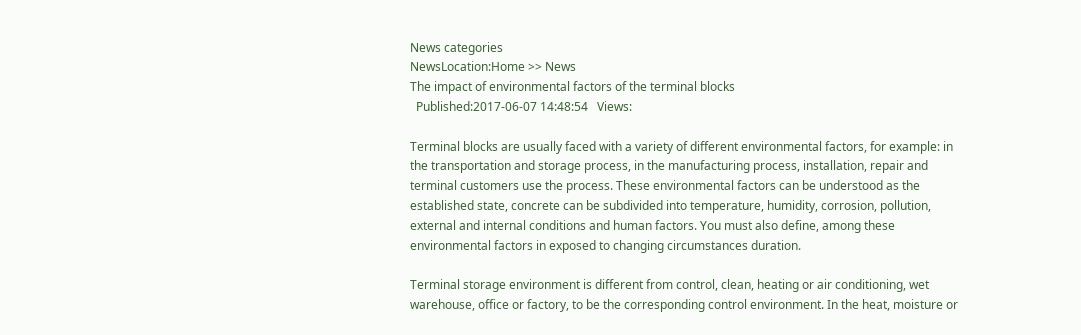News categories
NewsLocation:Home >> News
The impact of environmental factors of the terminal blocks
  Published:2017-06-07 14:48:54   Views:

Terminal blocks are usually faced with a variety of different environmental factors, for example: in the transportation and storage process, in the manufacturing process, installation, repair and terminal customers use the process. These environmental factors can be understood as the established state, concrete can be subdivided into temperature, humidity, corrosion, pollution, external and internal conditions and human factors. You must also define, among these environmental factors in exposed to changing circumstances duration.

Terminal storage environment is different from control, clean, heating or air conditioning, wet warehouse, office or factory, to be the corresponding control environment. In the heat, moisture or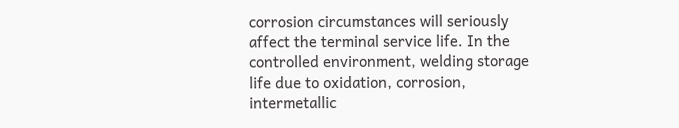corrosion circumstances will seriously affect the terminal service life. In the controlled environment, welding storage life due to oxidation, corrosion, intermetallic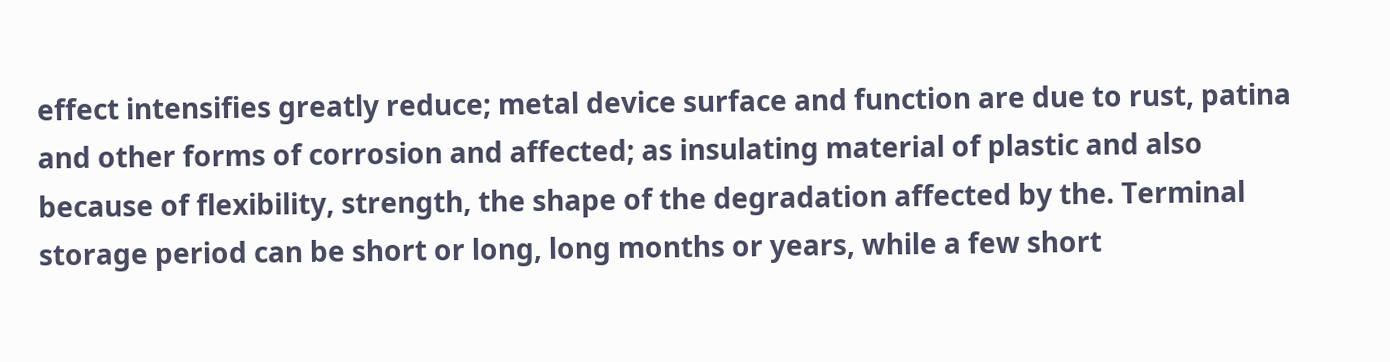effect intensifies greatly reduce; metal device surface and function are due to rust, patina and other forms of corrosion and affected; as insulating material of plastic and also because of flexibility, strength, the shape of the degradation affected by the. Terminal storage period can be short or long, long months or years, while a few short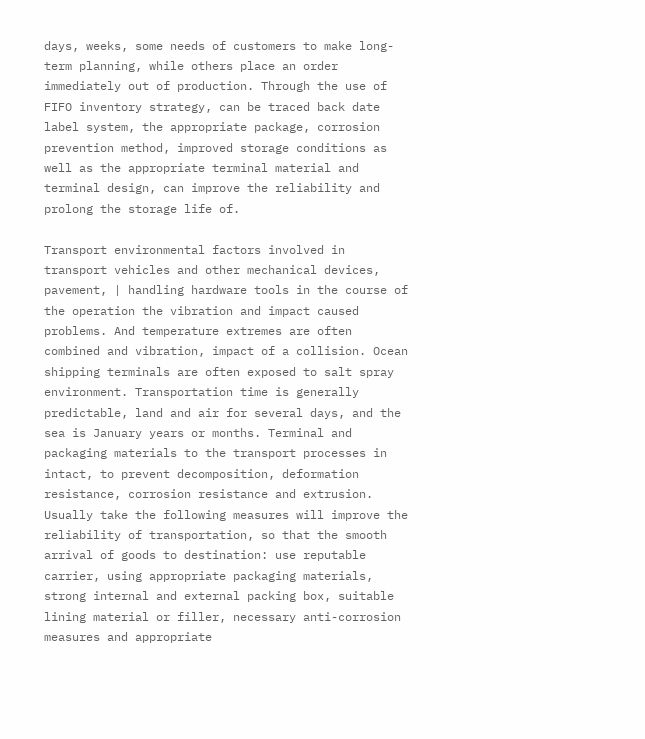days, weeks, some needs of customers to make long-term planning, while others place an order immediately out of production. Through the use of FIFO inventory strategy, can be traced back date label system, the appropriate package, corrosion prevention method, improved storage conditions as well as the appropriate terminal material and terminal design, can improve the reliability and prolong the storage life of.

Transport environmental factors involved in transport vehicles and other mechanical devices, pavement, | handling hardware tools in the course of the operation the vibration and impact caused problems. And temperature extremes are often combined and vibration, impact of a collision. Ocean shipping terminals are often exposed to salt spray environment. Transportation time is generally predictable, land and air for several days, and the sea is January years or months. Terminal and packaging materials to the transport processes in intact, to prevent decomposition, deformation resistance, corrosion resistance and extrusion. Usually take the following measures will improve the reliability of transportation, so that the smooth arrival of goods to destination: use reputable carrier, using appropriate packaging materials, strong internal and external packing box, suitable lining material or filler, necessary anti-corrosion measures and appropriate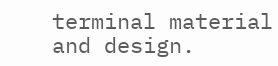terminal material and design.